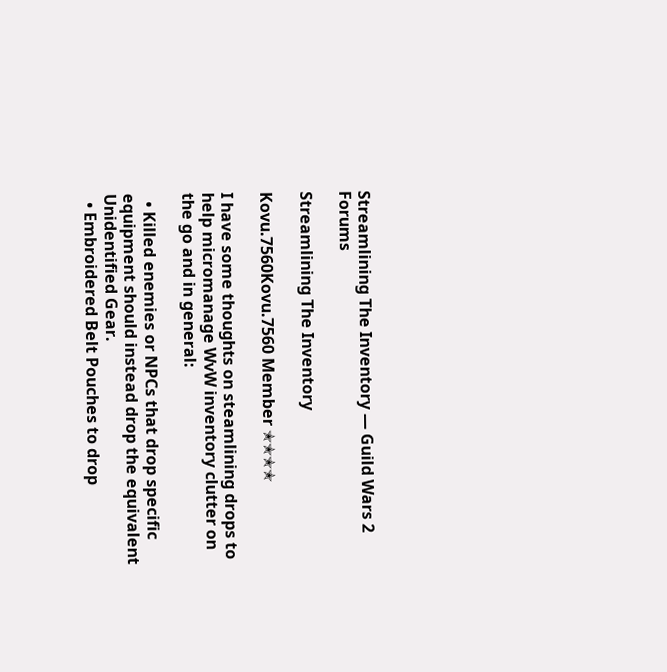Streamlining The Inventory — Guild Wars 2 Forums

Streamlining The Inventory

Kovu.7560Kovu.7560 Member ✭✭✭✭

I have some thoughts on steamlining drops to help micromanage WvW inventory clutter on the go and in general:

  • Killed enemies or NPCs that drop specific equipment should instead drop the equivalent Unidentified Gear.
  • Embroidered Belt Pouches to drop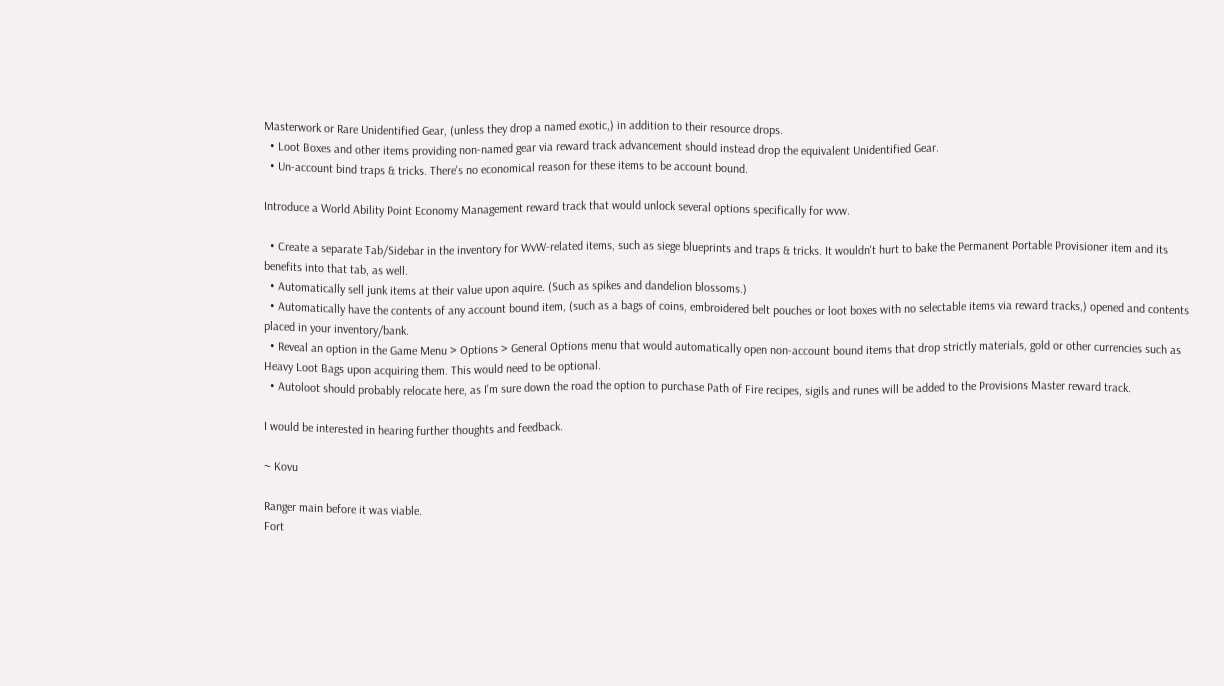Masterwork or Rare Unidentified Gear, (unless they drop a named exotic,) in addition to their resource drops.
  • Loot Boxes and other items providing non-named gear via reward track advancement should instead drop the equivalent Unidentified Gear.
  • Un-account bind traps & tricks. There's no economical reason for these items to be account bound.

Introduce a World Ability Point Economy Management reward track that would unlock several options specifically for wvw.

  • Create a separate Tab/Sidebar in the inventory for WvW-related items, such as siege blueprints and traps & tricks. It wouldn't hurt to bake the Permanent Portable Provisioner item and its benefits into that tab, as well.
  • Automatically sell junk items at their value upon aquire. (Such as spikes and dandelion blossoms.)
  • Automatically have the contents of any account bound item, (such as a bags of coins, embroidered belt pouches or loot boxes with no selectable items via reward tracks,) opened and contents placed in your inventory/bank.
  • Reveal an option in the Game Menu > Options > General Options menu that would automatically open non-account bound items that drop strictly materials, gold or other currencies such as Heavy Loot Bags upon acquiring them. This would need to be optional.
  • Autoloot should probably relocate here, as I'm sure down the road the option to purchase Path of Fire recipes, sigils and runes will be added to the Provisions Master reward track.

I would be interested in hearing further thoughts and feedback.

~ Kovu

Ranger main before it was viable.
Fort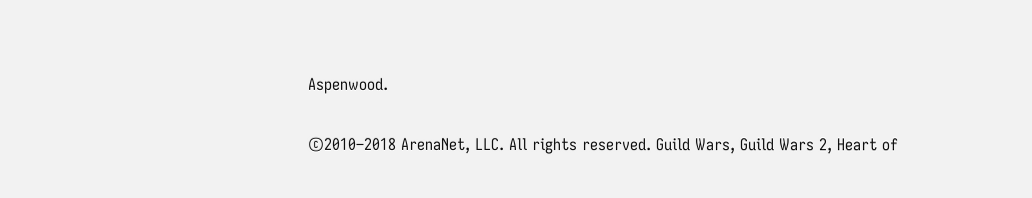Aspenwood.

©2010–2018 ArenaNet, LLC. All rights reserved. Guild Wars, Guild Wars 2, Heart of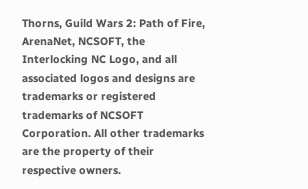Thorns, Guild Wars 2: Path of Fire, ArenaNet, NCSOFT, the Interlocking NC Logo, and all associated logos and designs are trademarks or registered trademarks of NCSOFT Corporation. All other trademarks are the property of their respective owners.